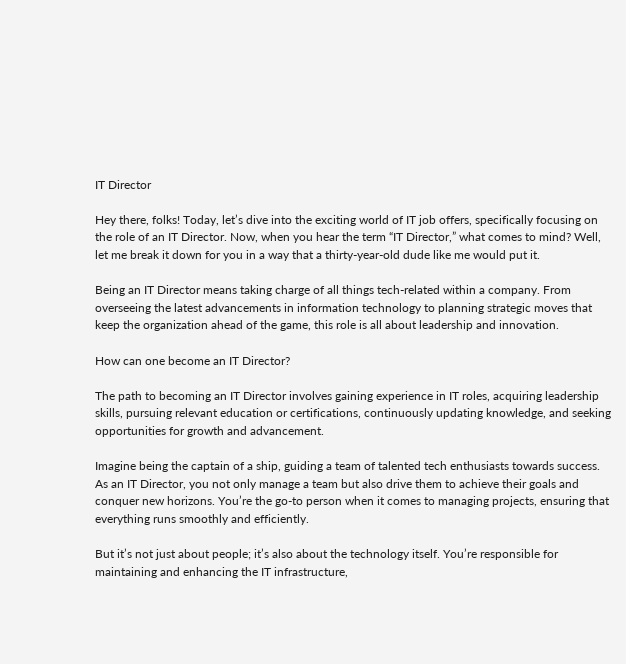IT Director

Hey there, folks! Today, let’s dive into the exciting world of IT job offers, specifically focusing on the role of an IT Director. Now, when you hear the term “IT Director,” what comes to mind? Well, let me break it down for you in a way that a thirty-year-old dude like me would put it.

Being an IT Director means taking charge of all things tech-related within a company. From overseeing the latest advancements in information technology to planning strategic moves that keep the organization ahead of the game, this role is all about leadership and innovation.

How can one become an IT Director?

The path to becoming an IT Director involves gaining experience in IT roles, acquiring leadership skills, pursuing relevant education or certifications, continuously updating knowledge, and seeking opportunities for growth and advancement.

Imagine being the captain of a ship, guiding a team of talented tech enthusiasts towards success. As an IT Director, you not only manage a team but also drive them to achieve their goals and conquer new horizons. You’re the go-to person when it comes to managing projects, ensuring that everything runs smoothly and efficiently.

But it’s not just about people; it’s also about the technology itself. You’re responsible for maintaining and enhancing the IT infrastructure,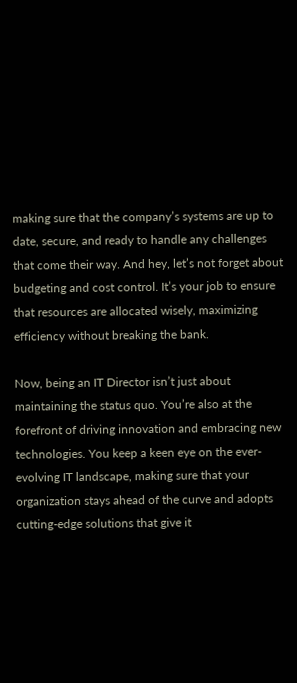making sure that the company’s systems are up to date, secure, and ready to handle any challenges that come their way. And hey, let’s not forget about budgeting and cost control. It’s your job to ensure that resources are allocated wisely, maximizing efficiency without breaking the bank.

Now, being an IT Director isn’t just about maintaining the status quo. You’re also at the forefront of driving innovation and embracing new technologies. You keep a keen eye on the ever-evolving IT landscape, making sure that your organization stays ahead of the curve and adopts cutting-edge solutions that give it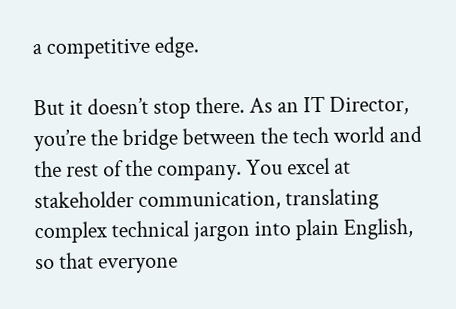a competitive edge.

But it doesn’t stop there. As an IT Director, you’re the bridge between the tech world and the rest of the company. You excel at stakeholder communication, translating complex technical jargon into plain English, so that everyone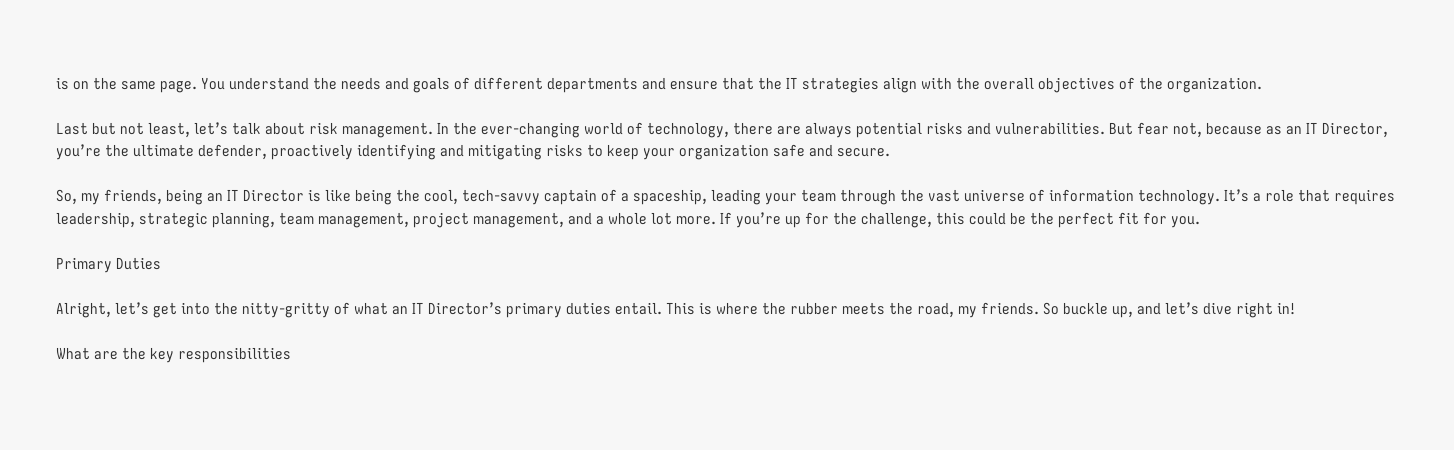is on the same page. You understand the needs and goals of different departments and ensure that the IT strategies align with the overall objectives of the organization.

Last but not least, let’s talk about risk management. In the ever-changing world of technology, there are always potential risks and vulnerabilities. But fear not, because as an IT Director, you’re the ultimate defender, proactively identifying and mitigating risks to keep your organization safe and secure.

So, my friends, being an IT Director is like being the cool, tech-savvy captain of a spaceship, leading your team through the vast universe of information technology. It’s a role that requires leadership, strategic planning, team management, project management, and a whole lot more. If you’re up for the challenge, this could be the perfect fit for you.

Primary Duties

Alright, let’s get into the nitty-gritty of what an IT Director’s primary duties entail. This is where the rubber meets the road, my friends. So buckle up, and let’s dive right in!

What are the key responsibilities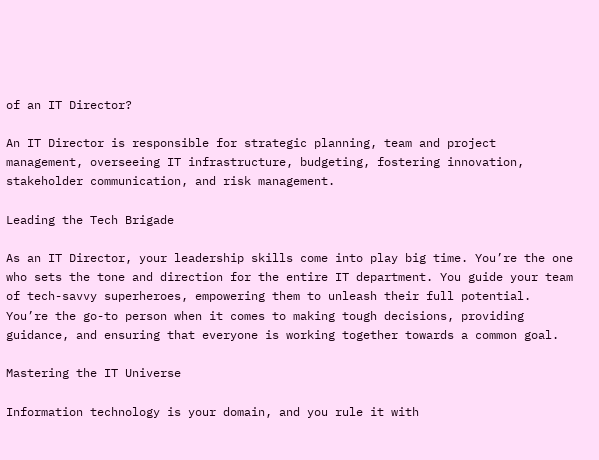of an IT Director?

An IT Director is responsible for strategic planning, team and project management, overseeing IT infrastructure, budgeting, fostering innovation, stakeholder communication, and risk management.

Leading the Tech Brigade

As an IT Director, your leadership skills come into play big time. You’re the one who sets the tone and direction for the entire IT department. You guide your team of tech-savvy superheroes, empowering them to unleash their full potential. You’re the go-to person when it comes to making tough decisions, providing guidance, and ensuring that everyone is working together towards a common goal.

Mastering the IT Universe

Information technology is your domain, and you rule it with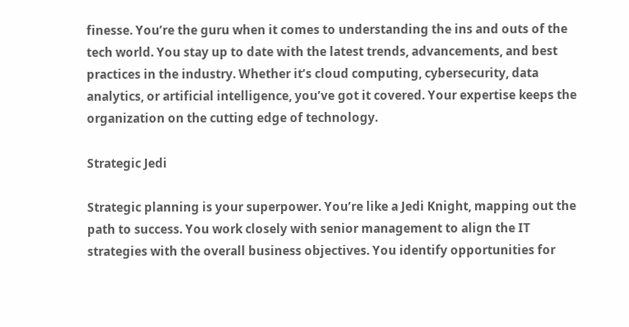finesse. You’re the guru when it comes to understanding the ins and outs of the tech world. You stay up to date with the latest trends, advancements, and best practices in the industry. Whether it’s cloud computing, cybersecurity, data analytics, or artificial intelligence, you’ve got it covered. Your expertise keeps the organization on the cutting edge of technology.

Strategic Jedi

Strategic planning is your superpower. You’re like a Jedi Knight, mapping out the path to success. You work closely with senior management to align the IT strategies with the overall business objectives. You identify opportunities for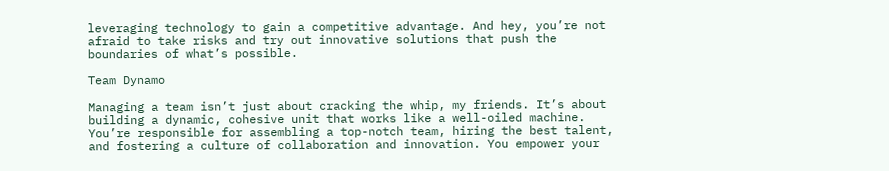leveraging technology to gain a competitive advantage. And hey, you’re not afraid to take risks and try out innovative solutions that push the boundaries of what’s possible.

Team Dynamo

Managing a team isn’t just about cracking the whip, my friends. It’s about building a dynamic, cohesive unit that works like a well-oiled machine. You’re responsible for assembling a top-notch team, hiring the best talent, and fostering a culture of collaboration and innovation. You empower your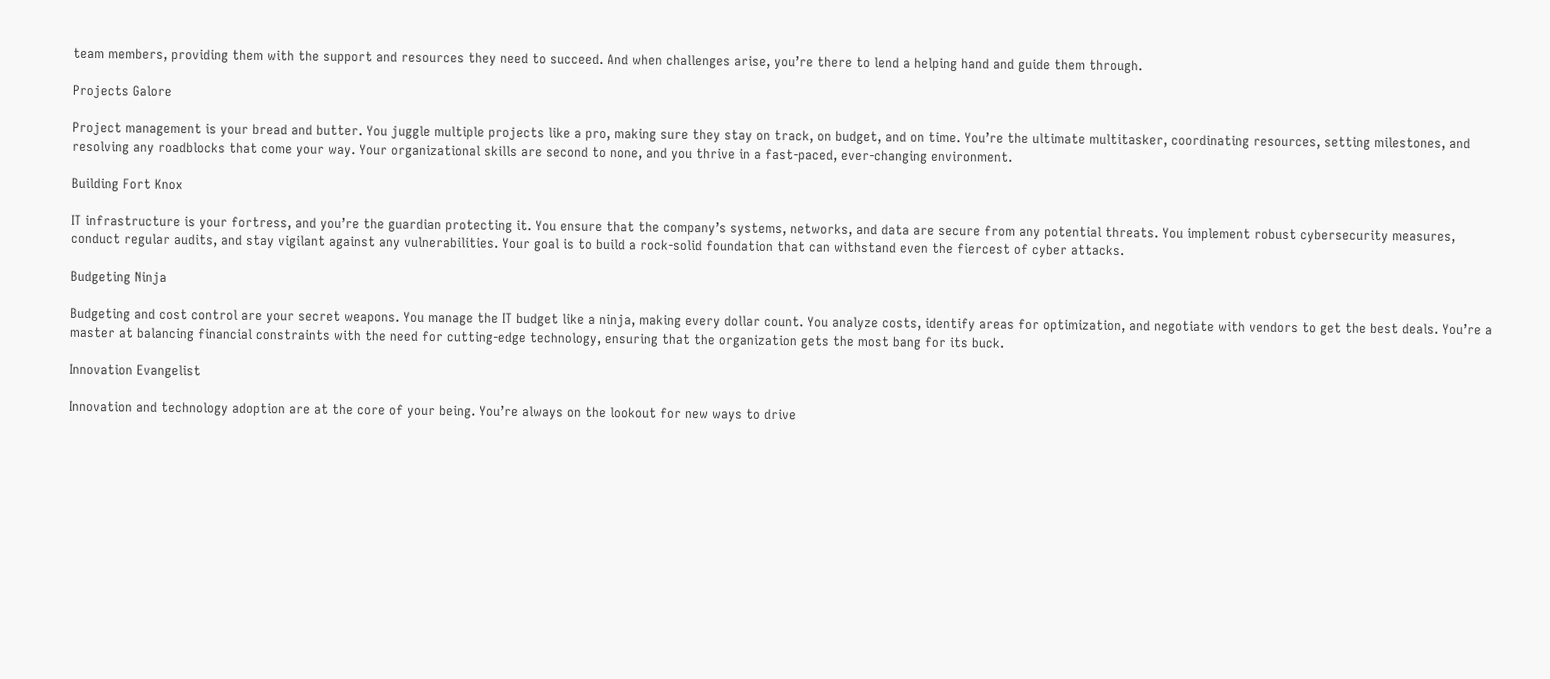team members, providing them with the support and resources they need to succeed. And when challenges arise, you’re there to lend a helping hand and guide them through.

Projects Galore

Project management is your bread and butter. You juggle multiple projects like a pro, making sure they stay on track, on budget, and on time. You’re the ultimate multitasker, coordinating resources, setting milestones, and resolving any roadblocks that come your way. Your organizational skills are second to none, and you thrive in a fast-paced, ever-changing environment.

Building Fort Knox

IT infrastructure is your fortress, and you’re the guardian protecting it. You ensure that the company’s systems, networks, and data are secure from any potential threats. You implement robust cybersecurity measures, conduct regular audits, and stay vigilant against any vulnerabilities. Your goal is to build a rock-solid foundation that can withstand even the fiercest of cyber attacks.

Budgeting Ninja

Budgeting and cost control are your secret weapons. You manage the IT budget like a ninja, making every dollar count. You analyze costs, identify areas for optimization, and negotiate with vendors to get the best deals. You’re a master at balancing financial constraints with the need for cutting-edge technology, ensuring that the organization gets the most bang for its buck.

Innovation Evangelist

Innovation and technology adoption are at the core of your being. You’re always on the lookout for new ways to drive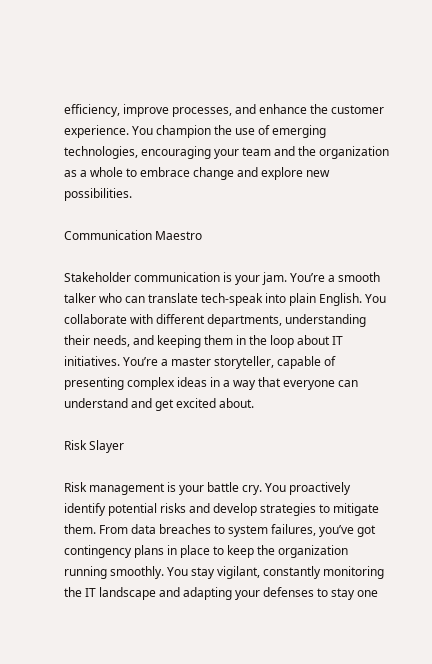efficiency, improve processes, and enhance the customer experience. You champion the use of emerging technologies, encouraging your team and the organization as a whole to embrace change and explore new possibilities.

Communication Maestro

Stakeholder communication is your jam. You’re a smooth talker who can translate tech-speak into plain English. You collaborate with different departments, understanding their needs, and keeping them in the loop about IT initiatives. You’re a master storyteller, capable of presenting complex ideas in a way that everyone can understand and get excited about.

Risk Slayer

Risk management is your battle cry. You proactively identify potential risks and develop strategies to mitigate them. From data breaches to system failures, you’ve got contingency plans in place to keep the organization running smoothly. You stay vigilant, constantly monitoring the IT landscape and adapting your defenses to stay one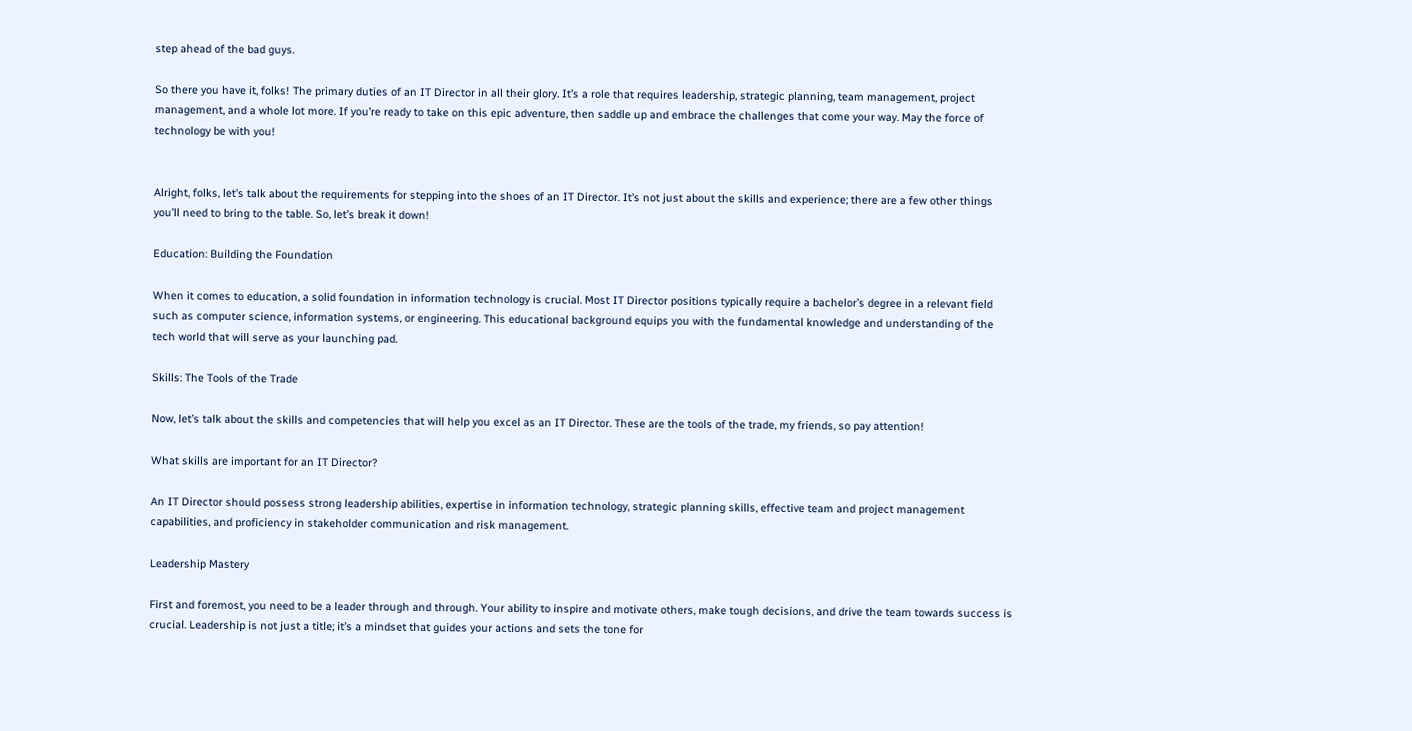step ahead of the bad guys.

So there you have it, folks! The primary duties of an IT Director in all their glory. It’s a role that requires leadership, strategic planning, team management, project management, and a whole lot more. If you’re ready to take on this epic adventure, then saddle up and embrace the challenges that come your way. May the force of technology be with you!


Alright, folks, let’s talk about the requirements for stepping into the shoes of an IT Director. It’s not just about the skills and experience; there are a few other things you’ll need to bring to the table. So, let’s break it down!

Education: Building the Foundation

When it comes to education, a solid foundation in information technology is crucial. Most IT Director positions typically require a bachelor’s degree in a relevant field such as computer science, information systems, or engineering. This educational background equips you with the fundamental knowledge and understanding of the tech world that will serve as your launching pad.

Skills: The Tools of the Trade

Now, let’s talk about the skills and competencies that will help you excel as an IT Director. These are the tools of the trade, my friends, so pay attention!

What skills are important for an IT Director?

An IT Director should possess strong leadership abilities, expertise in information technology, strategic planning skills, effective team and project management capabilities, and proficiency in stakeholder communication and risk management.

Leadership Mastery

First and foremost, you need to be a leader through and through. Your ability to inspire and motivate others, make tough decisions, and drive the team towards success is crucial. Leadership is not just a title; it’s a mindset that guides your actions and sets the tone for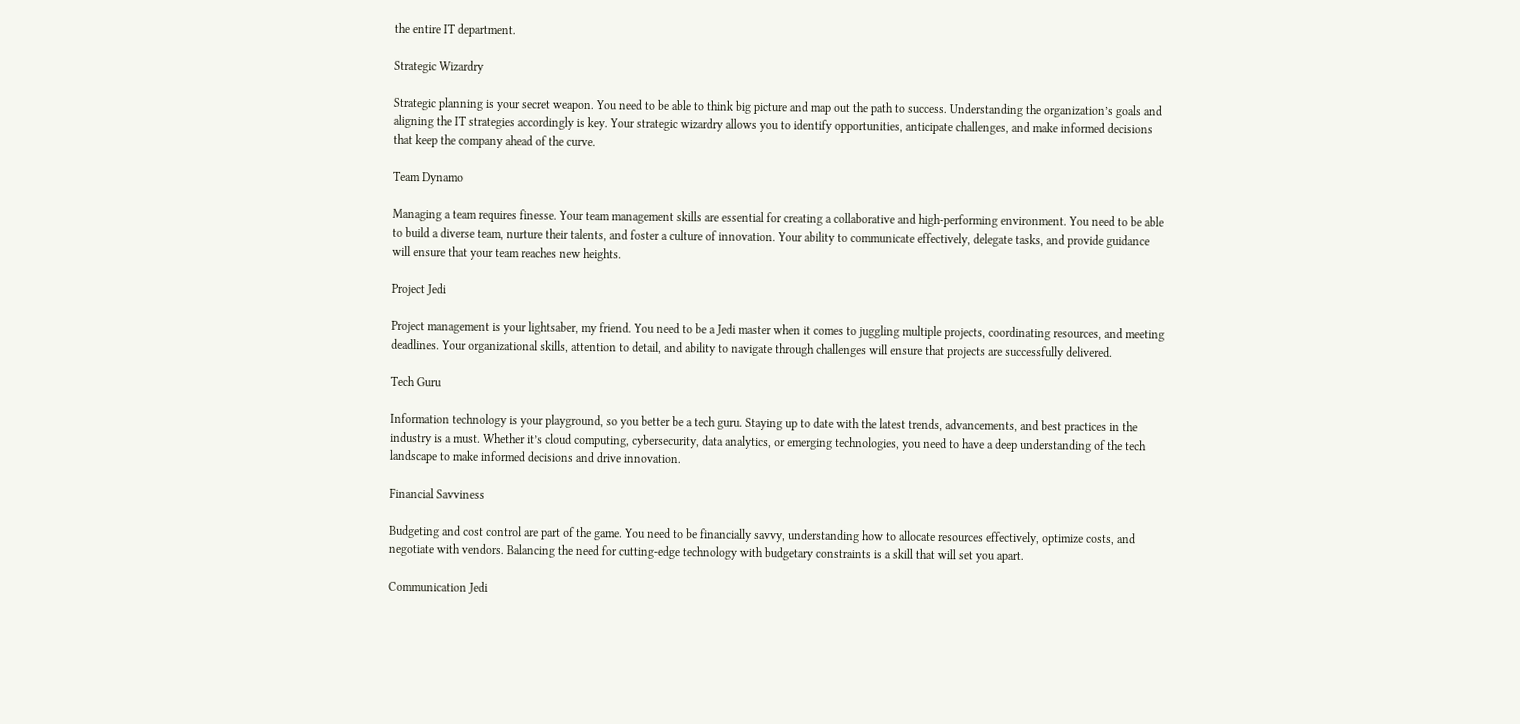the entire IT department.

Strategic Wizardry

Strategic planning is your secret weapon. You need to be able to think big picture and map out the path to success. Understanding the organization’s goals and aligning the IT strategies accordingly is key. Your strategic wizardry allows you to identify opportunities, anticipate challenges, and make informed decisions that keep the company ahead of the curve.

Team Dynamo

Managing a team requires finesse. Your team management skills are essential for creating a collaborative and high-performing environment. You need to be able to build a diverse team, nurture their talents, and foster a culture of innovation. Your ability to communicate effectively, delegate tasks, and provide guidance will ensure that your team reaches new heights.

Project Jedi

Project management is your lightsaber, my friend. You need to be a Jedi master when it comes to juggling multiple projects, coordinating resources, and meeting deadlines. Your organizational skills, attention to detail, and ability to navigate through challenges will ensure that projects are successfully delivered.

Tech Guru

Information technology is your playground, so you better be a tech guru. Staying up to date with the latest trends, advancements, and best practices in the industry is a must. Whether it’s cloud computing, cybersecurity, data analytics, or emerging technologies, you need to have a deep understanding of the tech landscape to make informed decisions and drive innovation.

Financial Savviness

Budgeting and cost control are part of the game. You need to be financially savvy, understanding how to allocate resources effectively, optimize costs, and negotiate with vendors. Balancing the need for cutting-edge technology with budgetary constraints is a skill that will set you apart.

Communication Jedi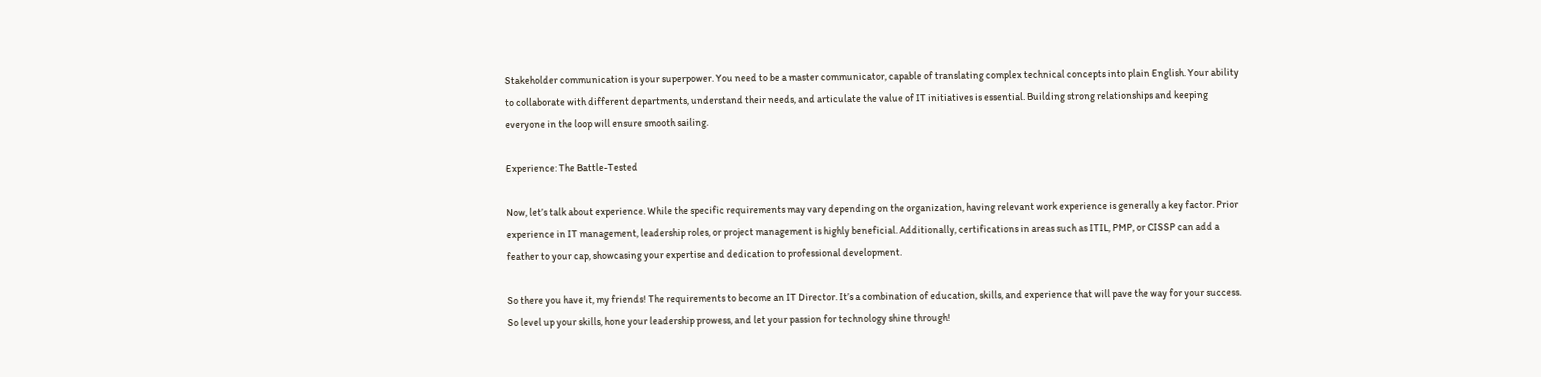Stakeholder communication is your superpower. You need to be a master communicator, capable of translating complex technical concepts into plain English. Your ability to collaborate with different departments, understand their needs, and articulate the value of IT initiatives is essential. Building strong relationships and keeping everyone in the loop will ensure smooth sailing.

Experience: The Battle-Tested

Now, let’s talk about experience. While the specific requirements may vary depending on the organization, having relevant work experience is generally a key factor. Prior experience in IT management, leadership roles, or project management is highly beneficial. Additionally, certifications in areas such as ITIL, PMP, or CISSP can add a feather to your cap, showcasing your expertise and dedication to professional development.

So there you have it, my friends! The requirements to become an IT Director. It’s a combination of education, skills, and experience that will pave the way for your success. So level up your skills, hone your leadership prowess, and let your passion for technology shine through!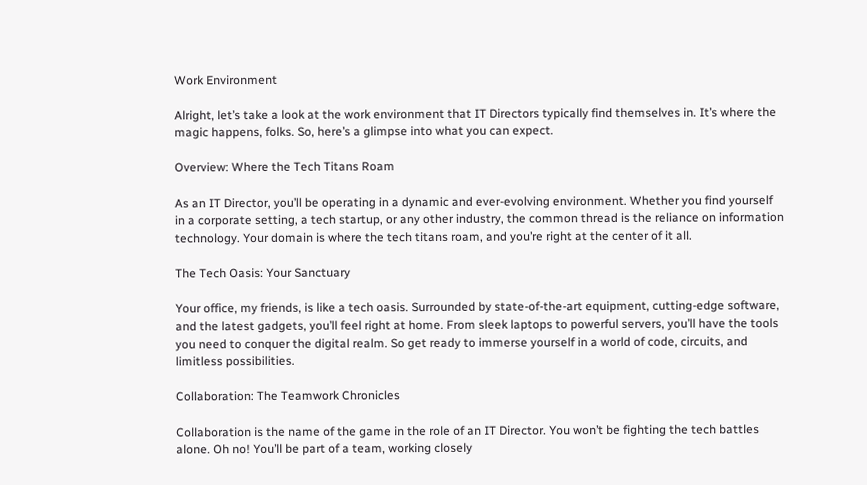Work Environment

Alright, let’s take a look at the work environment that IT Directors typically find themselves in. It’s where the magic happens, folks. So, here’s a glimpse into what you can expect.

Overview: Where the Tech Titans Roam

As an IT Director, you’ll be operating in a dynamic and ever-evolving environment. Whether you find yourself in a corporate setting, a tech startup, or any other industry, the common thread is the reliance on information technology. Your domain is where the tech titans roam, and you’re right at the center of it all.

The Tech Oasis: Your Sanctuary

Your office, my friends, is like a tech oasis. Surrounded by state-of-the-art equipment, cutting-edge software, and the latest gadgets, you’ll feel right at home. From sleek laptops to powerful servers, you’ll have the tools you need to conquer the digital realm. So get ready to immerse yourself in a world of code, circuits, and limitless possibilities.

Collaboration: The Teamwork Chronicles

Collaboration is the name of the game in the role of an IT Director. You won’t be fighting the tech battles alone. Oh no! You’ll be part of a team, working closely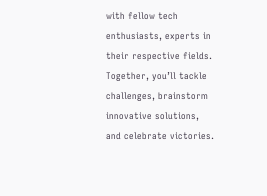with fellow tech enthusiasts, experts in their respective fields. Together, you’ll tackle challenges, brainstorm innovative solutions, and celebrate victories.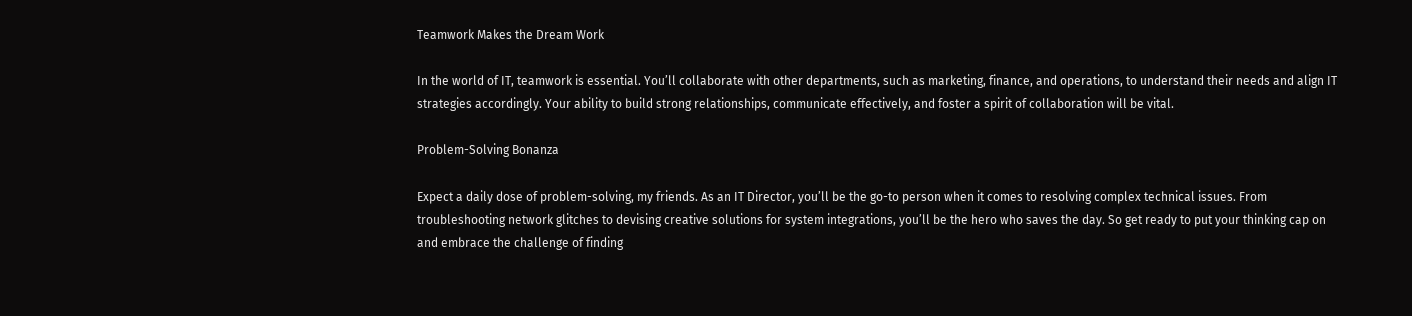Teamwork Makes the Dream Work

In the world of IT, teamwork is essential. You’ll collaborate with other departments, such as marketing, finance, and operations, to understand their needs and align IT strategies accordingly. Your ability to build strong relationships, communicate effectively, and foster a spirit of collaboration will be vital.

Problem-Solving Bonanza

Expect a daily dose of problem-solving, my friends. As an IT Director, you’ll be the go-to person when it comes to resolving complex technical issues. From troubleshooting network glitches to devising creative solutions for system integrations, you’ll be the hero who saves the day. So get ready to put your thinking cap on and embrace the challenge of finding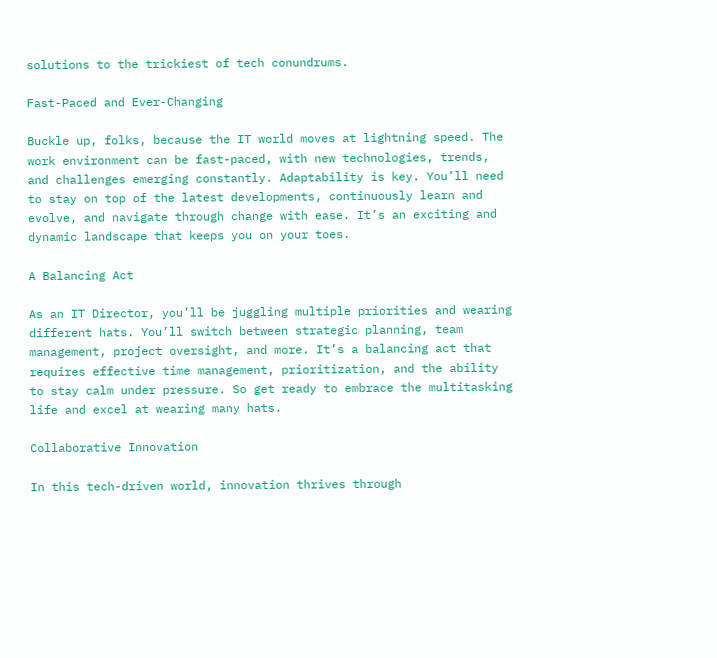solutions to the trickiest of tech conundrums.

Fast-Paced and Ever-Changing

Buckle up, folks, because the IT world moves at lightning speed. The work environment can be fast-paced, with new technologies, trends, and challenges emerging constantly. Adaptability is key. You’ll need to stay on top of the latest developments, continuously learn and evolve, and navigate through change with ease. It’s an exciting and dynamic landscape that keeps you on your toes.

A Balancing Act

As an IT Director, you’ll be juggling multiple priorities and wearing different hats. You’ll switch between strategic planning, team management, project oversight, and more. It’s a balancing act that requires effective time management, prioritization, and the ability to stay calm under pressure. So get ready to embrace the multitasking life and excel at wearing many hats.

Collaborative Innovation

In this tech-driven world, innovation thrives through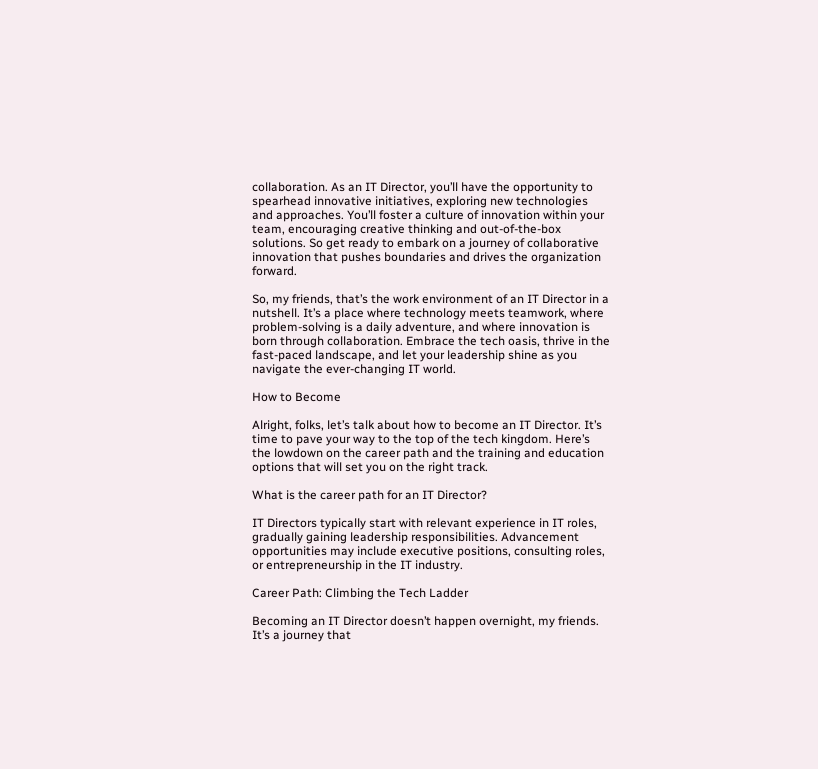collaboration. As an IT Director, you’ll have the opportunity to spearhead innovative initiatives, exploring new technologies and approaches. You’ll foster a culture of innovation within your team, encouraging creative thinking and out-of-the-box solutions. So get ready to embark on a journey of collaborative innovation that pushes boundaries and drives the organization forward.

So, my friends, that’s the work environment of an IT Director in a nutshell. It’s a place where technology meets teamwork, where problem-solving is a daily adventure, and where innovation is born through collaboration. Embrace the tech oasis, thrive in the fast-paced landscape, and let your leadership shine as you navigate the ever-changing IT world.

How to Become

Alright, folks, let’s talk about how to become an IT Director. It’s time to pave your way to the top of the tech kingdom. Here’s the lowdown on the career path and the training and education options that will set you on the right track.

What is the career path for an IT Director?

IT Directors typically start with relevant experience in IT roles, gradually gaining leadership responsibilities. Advancement opportunities may include executive positions, consulting roles, or entrepreneurship in the IT industry.

Career Path: Climbing the Tech Ladder

Becoming an IT Director doesn’t happen overnight, my friends. It’s a journey that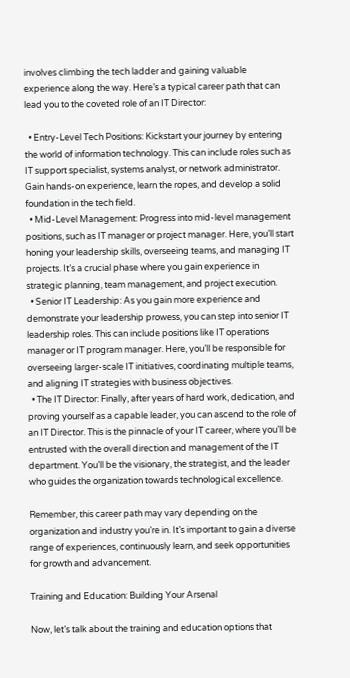involves climbing the tech ladder and gaining valuable experience along the way. Here’s a typical career path that can lead you to the coveted role of an IT Director:

  • Entry-Level Tech Positions: Kickstart your journey by entering the world of information technology. This can include roles such as IT support specialist, systems analyst, or network administrator. Gain hands-on experience, learn the ropes, and develop a solid foundation in the tech field.
  • Mid-Level Management: Progress into mid-level management positions, such as IT manager or project manager. Here, you’ll start honing your leadership skills, overseeing teams, and managing IT projects. It’s a crucial phase where you gain experience in strategic planning, team management, and project execution.
  • Senior IT Leadership: As you gain more experience and demonstrate your leadership prowess, you can step into senior IT leadership roles. This can include positions like IT operations manager or IT program manager. Here, you’ll be responsible for overseeing larger-scale IT initiatives, coordinating multiple teams, and aligning IT strategies with business objectives.
  • The IT Director: Finally, after years of hard work, dedication, and proving yourself as a capable leader, you can ascend to the role of an IT Director. This is the pinnacle of your IT career, where you’ll be entrusted with the overall direction and management of the IT department. You’ll be the visionary, the strategist, and the leader who guides the organization towards technological excellence.

Remember, this career path may vary depending on the organization and industry you’re in. It’s important to gain a diverse range of experiences, continuously learn, and seek opportunities for growth and advancement.

Training and Education: Building Your Arsenal

Now, let’s talk about the training and education options that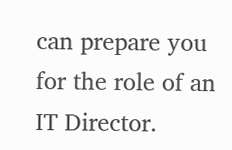can prepare you for the role of an IT Director.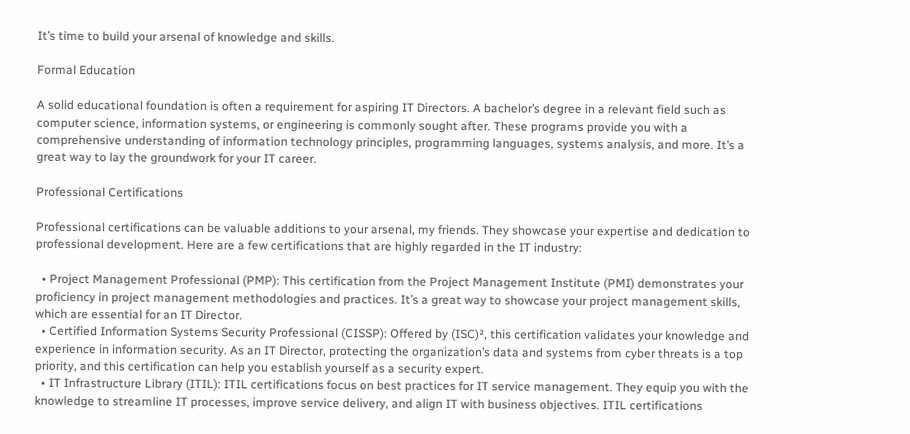It’s time to build your arsenal of knowledge and skills.

Formal Education

A solid educational foundation is often a requirement for aspiring IT Directors. A bachelor’s degree in a relevant field such as computer science, information systems, or engineering is commonly sought after. These programs provide you with a comprehensive understanding of information technology principles, programming languages, systems analysis, and more. It’s a great way to lay the groundwork for your IT career.

Professional Certifications

Professional certifications can be valuable additions to your arsenal, my friends. They showcase your expertise and dedication to professional development. Here are a few certifications that are highly regarded in the IT industry:

  • Project Management Professional (PMP): This certification from the Project Management Institute (PMI) demonstrates your proficiency in project management methodologies and practices. It’s a great way to showcase your project management skills, which are essential for an IT Director.
  • Certified Information Systems Security Professional (CISSP): Offered by (ISC)², this certification validates your knowledge and experience in information security. As an IT Director, protecting the organization’s data and systems from cyber threats is a top priority, and this certification can help you establish yourself as a security expert.
  • IT Infrastructure Library (ITIL): ITIL certifications focus on best practices for IT service management. They equip you with the knowledge to streamline IT processes, improve service delivery, and align IT with business objectives. ITIL certifications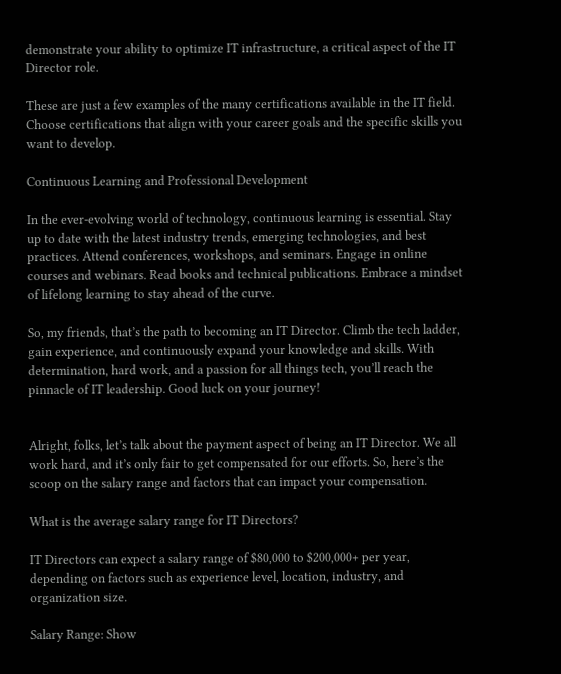demonstrate your ability to optimize IT infrastructure, a critical aspect of the IT Director role.

These are just a few examples of the many certifications available in the IT field. Choose certifications that align with your career goals and the specific skills you want to develop.

Continuous Learning and Professional Development

In the ever-evolving world of technology, continuous learning is essential. Stay up to date with the latest industry trends, emerging technologies, and best practices. Attend conferences, workshops, and seminars. Engage in online courses and webinars. Read books and technical publications. Embrace a mindset of lifelong learning to stay ahead of the curve.

So, my friends, that’s the path to becoming an IT Director. Climb the tech ladder, gain experience, and continuously expand your knowledge and skills. With determination, hard work, and a passion for all things tech, you’ll reach the pinnacle of IT leadership. Good luck on your journey!


Alright, folks, let’s talk about the payment aspect of being an IT Director. We all work hard, and it’s only fair to get compensated for our efforts. So, here’s the scoop on the salary range and factors that can impact your compensation.

What is the average salary range for IT Directors?

IT Directors can expect a salary range of $80,000 to $200,000+ per year, depending on factors such as experience level, location, industry, and organization size.

Salary Range: Show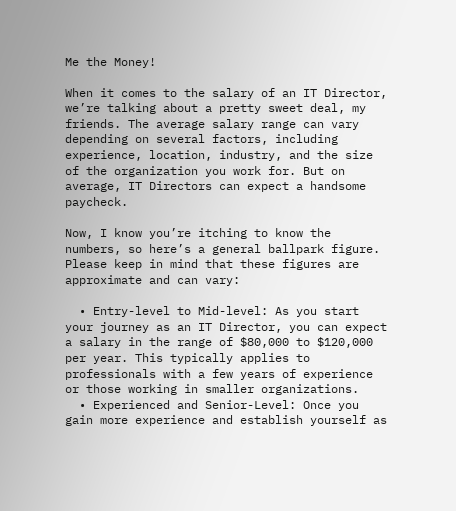Me the Money!

When it comes to the salary of an IT Director, we’re talking about a pretty sweet deal, my friends. The average salary range can vary depending on several factors, including experience, location, industry, and the size of the organization you work for. But on average, IT Directors can expect a handsome paycheck.

Now, I know you’re itching to know the numbers, so here’s a general ballpark figure. Please keep in mind that these figures are approximate and can vary:

  • Entry-level to Mid-level: As you start your journey as an IT Director, you can expect a salary in the range of $80,000 to $120,000 per year. This typically applies to professionals with a few years of experience or those working in smaller organizations.
  • Experienced and Senior-Level: Once you gain more experience and establish yourself as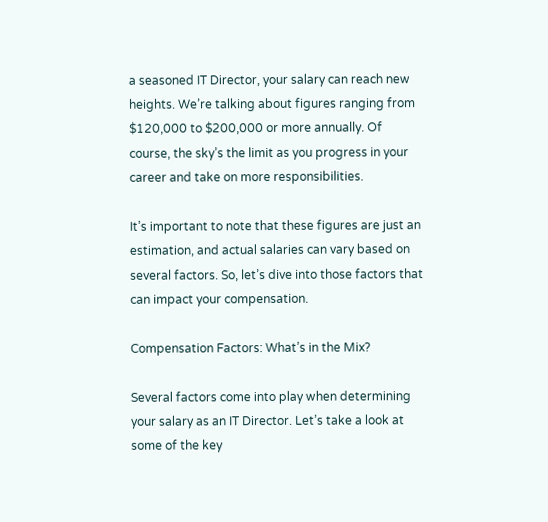a seasoned IT Director, your salary can reach new heights. We’re talking about figures ranging from $120,000 to $200,000 or more annually. Of course, the sky’s the limit as you progress in your career and take on more responsibilities.

It’s important to note that these figures are just an estimation, and actual salaries can vary based on several factors. So, let’s dive into those factors that can impact your compensation.

Compensation Factors: What’s in the Mix?

Several factors come into play when determining your salary as an IT Director. Let’s take a look at some of the key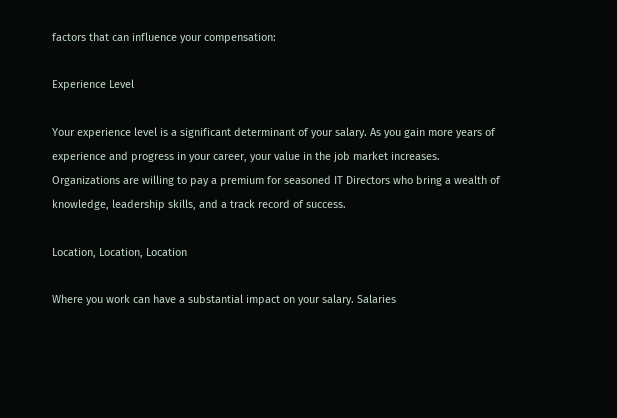factors that can influence your compensation:

Experience Level

Your experience level is a significant determinant of your salary. As you gain more years of experience and progress in your career, your value in the job market increases. Organizations are willing to pay a premium for seasoned IT Directors who bring a wealth of knowledge, leadership skills, and a track record of success.

Location, Location, Location

Where you work can have a substantial impact on your salary. Salaries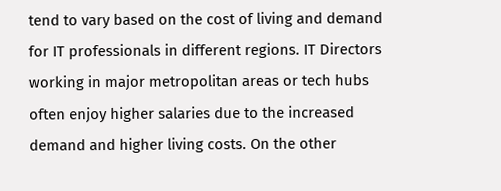tend to vary based on the cost of living and demand for IT professionals in different regions. IT Directors working in major metropolitan areas or tech hubs often enjoy higher salaries due to the increased demand and higher living costs. On the other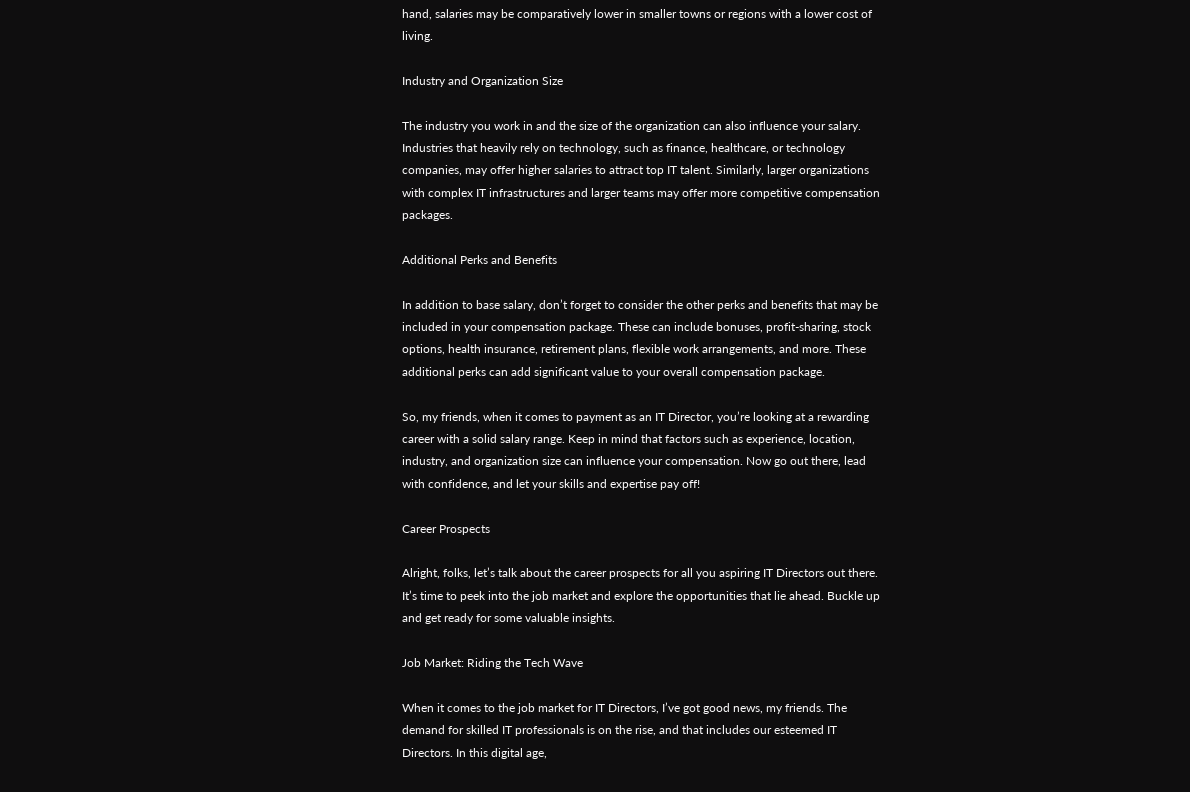hand, salaries may be comparatively lower in smaller towns or regions with a lower cost of living.

Industry and Organization Size

The industry you work in and the size of the organization can also influence your salary. Industries that heavily rely on technology, such as finance, healthcare, or technology companies, may offer higher salaries to attract top IT talent. Similarly, larger organizations with complex IT infrastructures and larger teams may offer more competitive compensation packages.

Additional Perks and Benefits

In addition to base salary, don’t forget to consider the other perks and benefits that may be included in your compensation package. These can include bonuses, profit-sharing, stock options, health insurance, retirement plans, flexible work arrangements, and more. These additional perks can add significant value to your overall compensation package.

So, my friends, when it comes to payment as an IT Director, you’re looking at a rewarding career with a solid salary range. Keep in mind that factors such as experience, location, industry, and organization size can influence your compensation. Now go out there, lead with confidence, and let your skills and expertise pay off!

Career Prospects

Alright, folks, let’s talk about the career prospects for all you aspiring IT Directors out there. It’s time to peek into the job market and explore the opportunities that lie ahead. Buckle up and get ready for some valuable insights.

Job Market: Riding the Tech Wave

When it comes to the job market for IT Directors, I’ve got good news, my friends. The demand for skilled IT professionals is on the rise, and that includes our esteemed IT Directors. In this digital age,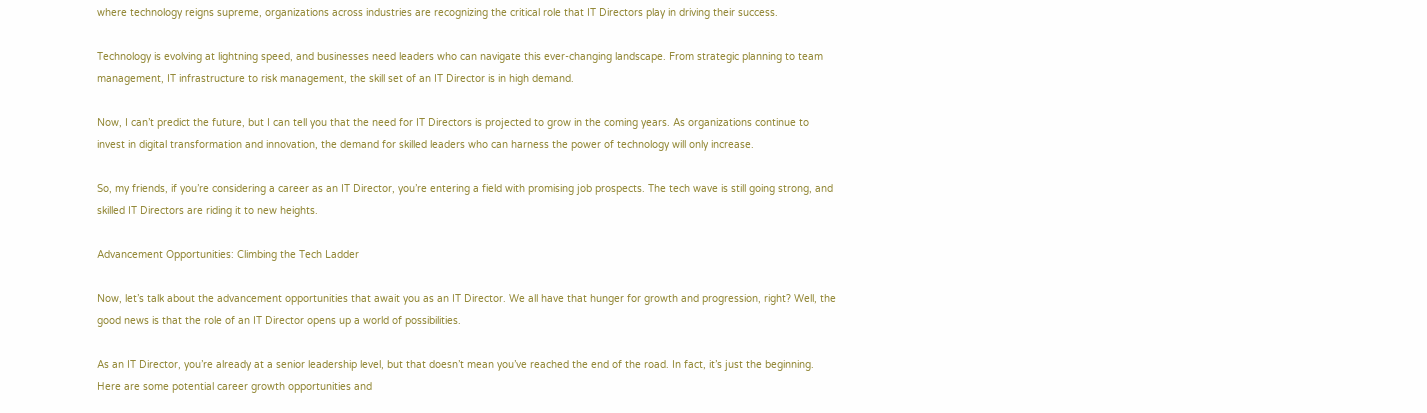where technology reigns supreme, organizations across industries are recognizing the critical role that IT Directors play in driving their success.

Technology is evolving at lightning speed, and businesses need leaders who can navigate this ever-changing landscape. From strategic planning to team management, IT infrastructure to risk management, the skill set of an IT Director is in high demand.

Now, I can’t predict the future, but I can tell you that the need for IT Directors is projected to grow in the coming years. As organizations continue to invest in digital transformation and innovation, the demand for skilled leaders who can harness the power of technology will only increase.

So, my friends, if you’re considering a career as an IT Director, you’re entering a field with promising job prospects. The tech wave is still going strong, and skilled IT Directors are riding it to new heights.

Advancement Opportunities: Climbing the Tech Ladder

Now, let’s talk about the advancement opportunities that await you as an IT Director. We all have that hunger for growth and progression, right? Well, the good news is that the role of an IT Director opens up a world of possibilities.

As an IT Director, you’re already at a senior leadership level, but that doesn’t mean you’ve reached the end of the road. In fact, it’s just the beginning. Here are some potential career growth opportunities and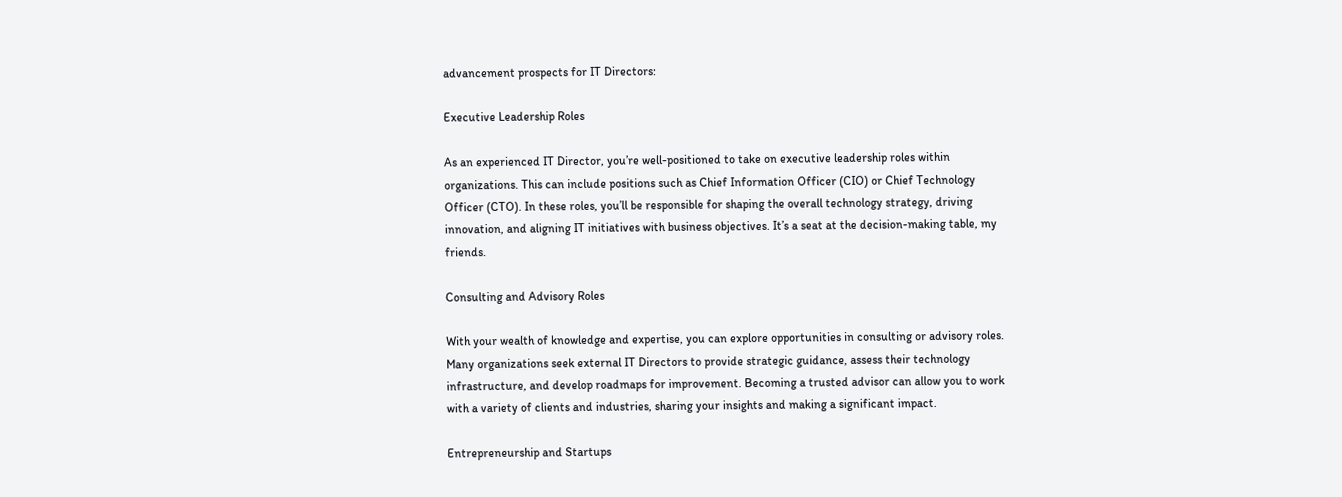advancement prospects for IT Directors:

Executive Leadership Roles

As an experienced IT Director, you’re well-positioned to take on executive leadership roles within organizations. This can include positions such as Chief Information Officer (CIO) or Chief Technology Officer (CTO). In these roles, you’ll be responsible for shaping the overall technology strategy, driving innovation, and aligning IT initiatives with business objectives. It’s a seat at the decision-making table, my friends.

Consulting and Advisory Roles

With your wealth of knowledge and expertise, you can explore opportunities in consulting or advisory roles. Many organizations seek external IT Directors to provide strategic guidance, assess their technology infrastructure, and develop roadmaps for improvement. Becoming a trusted advisor can allow you to work with a variety of clients and industries, sharing your insights and making a significant impact.

Entrepreneurship and Startups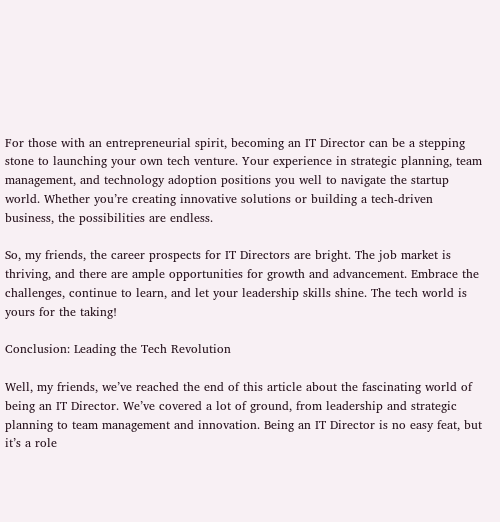For those with an entrepreneurial spirit, becoming an IT Director can be a stepping stone to launching your own tech venture. Your experience in strategic planning, team management, and technology adoption positions you well to navigate the startup world. Whether you’re creating innovative solutions or building a tech-driven business, the possibilities are endless.

So, my friends, the career prospects for IT Directors are bright. The job market is thriving, and there are ample opportunities for growth and advancement. Embrace the challenges, continue to learn, and let your leadership skills shine. The tech world is yours for the taking!

Conclusion: Leading the Tech Revolution

Well, my friends, we’ve reached the end of this article about the fascinating world of being an IT Director. We’ve covered a lot of ground, from leadership and strategic planning to team management and innovation. Being an IT Director is no easy feat, but it’s a role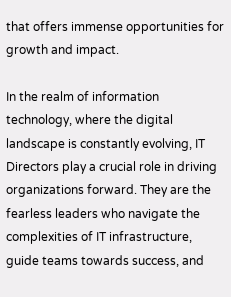that offers immense opportunities for growth and impact.

In the realm of information technology, where the digital landscape is constantly evolving, IT Directors play a crucial role in driving organizations forward. They are the fearless leaders who navigate the complexities of IT infrastructure, guide teams towards success, and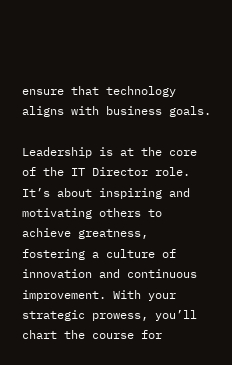ensure that technology aligns with business goals.

Leadership is at the core of the IT Director role. It’s about inspiring and motivating others to achieve greatness, fostering a culture of innovation and continuous improvement. With your strategic prowess, you’ll chart the course for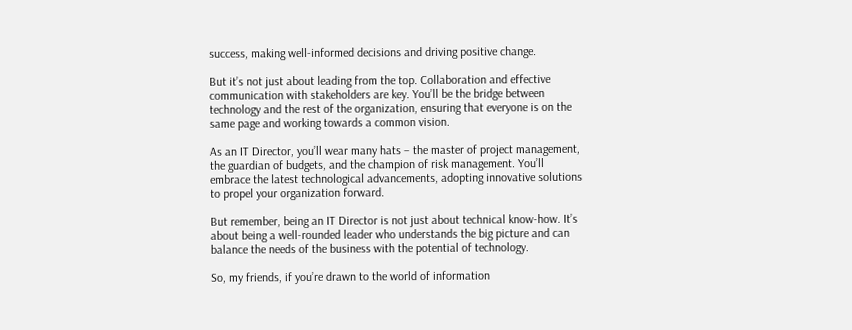success, making well-informed decisions and driving positive change.

But it’s not just about leading from the top. Collaboration and effective communication with stakeholders are key. You’ll be the bridge between technology and the rest of the organization, ensuring that everyone is on the same page and working towards a common vision.

As an IT Director, you’ll wear many hats – the master of project management, the guardian of budgets, and the champion of risk management. You’ll embrace the latest technological advancements, adopting innovative solutions to propel your organization forward.

But remember, being an IT Director is not just about technical know-how. It’s about being a well-rounded leader who understands the big picture and can balance the needs of the business with the potential of technology.

So, my friends, if you’re drawn to the world of information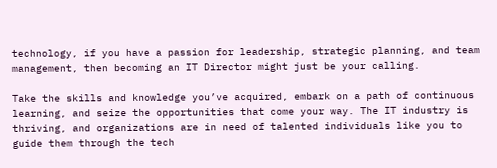technology, if you have a passion for leadership, strategic planning, and team management, then becoming an IT Director might just be your calling.

Take the skills and knowledge you’ve acquired, embark on a path of continuous learning, and seize the opportunities that come your way. The IT industry is thriving, and organizations are in need of talented individuals like you to guide them through the tech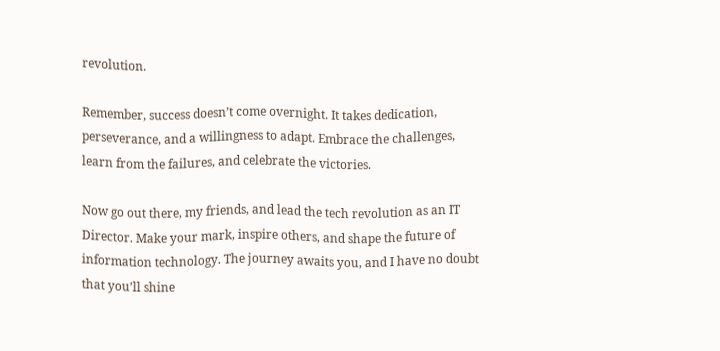revolution.

Remember, success doesn’t come overnight. It takes dedication, perseverance, and a willingness to adapt. Embrace the challenges, learn from the failures, and celebrate the victories.

Now go out there, my friends, and lead the tech revolution as an IT Director. Make your mark, inspire others, and shape the future of information technology. The journey awaits you, and I have no doubt that you’ll shine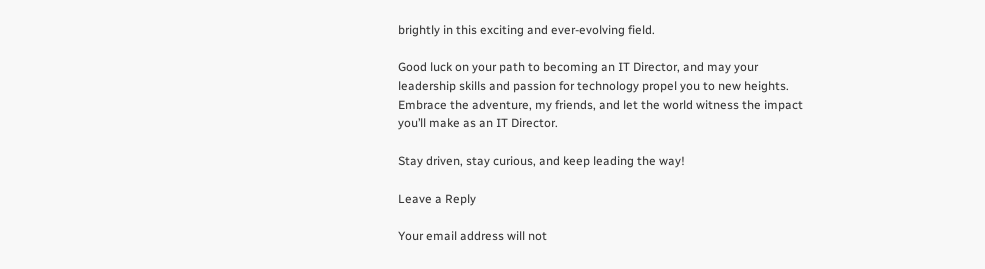brightly in this exciting and ever-evolving field.

Good luck on your path to becoming an IT Director, and may your leadership skills and passion for technology propel you to new heights. Embrace the adventure, my friends, and let the world witness the impact you’ll make as an IT Director.

Stay driven, stay curious, and keep leading the way!

Leave a Reply

Your email address will not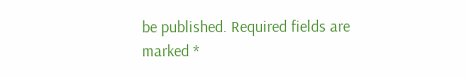be published. Required fields are marked *